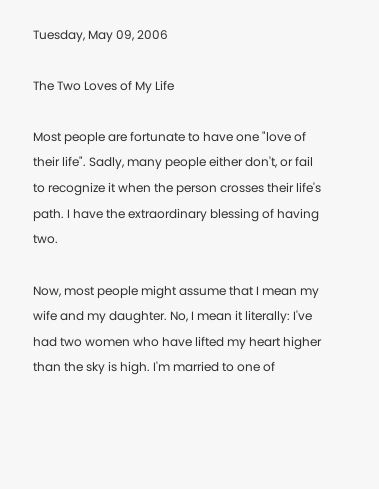Tuesday, May 09, 2006

The Two Loves of My Life

Most people are fortunate to have one "love of their life". Sadly, many people either don't, or fail to recognize it when the person crosses their life's path. I have the extraordinary blessing of having two.

Now, most people might assume that I mean my wife and my daughter. No, I mean it literally: I've had two women who have lifted my heart higher than the sky is high. I'm married to one of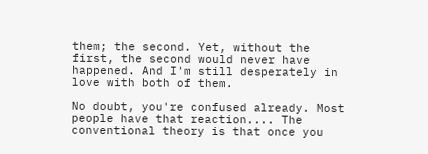them; the second. Yet, without the first, the second would never have happened. And I'm still desperately in love with both of them.

No doubt, you're confused already. Most people have that reaction.... The conventional theory is that once you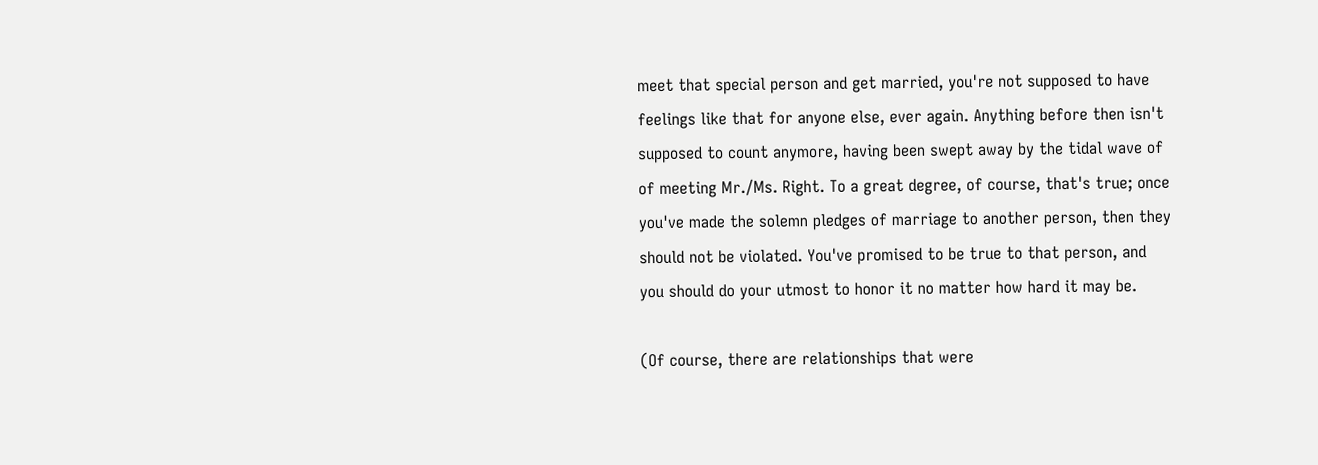meet that special person and get married, you're not supposed to have feelings like that for anyone else, ever again. Anything before then isn't supposed to count anymore, having been swept away by the tidal wave of of meeting Mr./Ms. Right. To a great degree, of course, that's true; once you've made the solemn pledges of marriage to another person, then they should not be violated. You've promised to be true to that person, and you should do your utmost to honor it no matter how hard it may be.

(Of course, there are relationships that were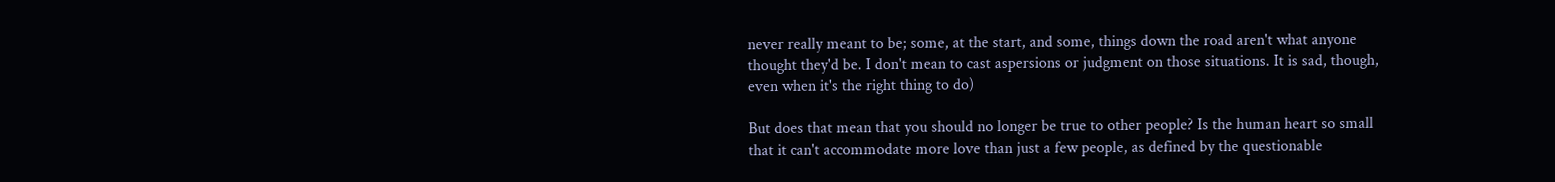never really meant to be; some, at the start, and some, things down the road aren't what anyone thought they'd be. I don't mean to cast aspersions or judgment on those situations. It is sad, though, even when it's the right thing to do)

But does that mean that you should no longer be true to other people? Is the human heart so small that it can't accommodate more love than just a few people, as defined by the questionable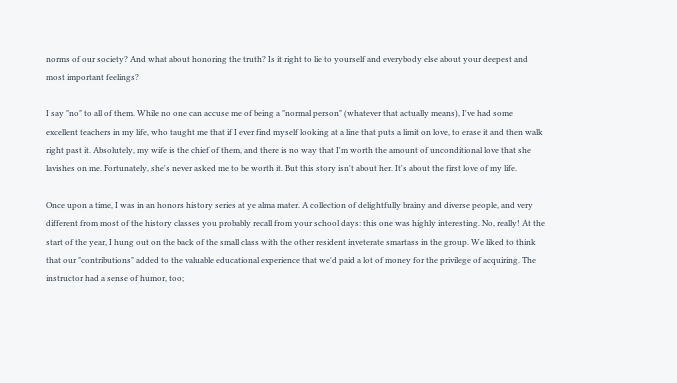norms of our society? And what about honoring the truth? Is it right to lie to yourself and everybody else about your deepest and most important feelings?

I say "no" to all of them. While no one can accuse me of being a "normal person" (whatever that actually means), I've had some excellent teachers in my life, who taught me that if I ever find myself looking at a line that puts a limit on love, to erase it and then walk right past it. Absolutely, my wife is the chief of them, and there is no way that I'm worth the amount of unconditional love that she lavishes on me. Fortunately, she's never asked me to be worth it. But this story isn't about her. It's about the first love of my life.

Once upon a time, I was in an honors history series at ye alma mater. A collection of delightfully brainy and diverse people, and very different from most of the history classes you probably recall from your school days: this one was highly interesting. No, really! At the start of the year, I hung out on the back of the small class with the other resident inveterate smartass in the group. We liked to think that our "contributions" added to the valuable educational experience that we'd paid a lot of money for the privilege of acquiring. The instructor had a sense of humor, too;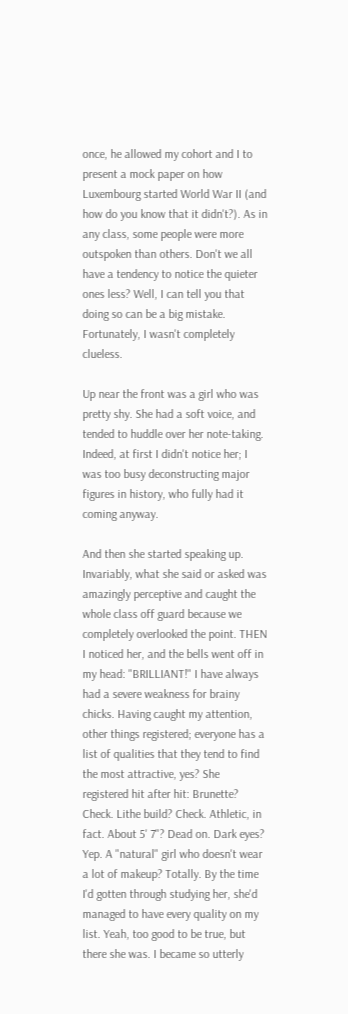once, he allowed my cohort and I to present a mock paper on how Luxembourg started World War II (and how do you know that it didn't?). As in any class, some people were more outspoken than others. Don't we all have a tendency to notice the quieter ones less? Well, I can tell you that doing so can be a big mistake. Fortunately, I wasn't completely clueless.

Up near the front was a girl who was pretty shy. She had a soft voice, and tended to huddle over her note-taking. Indeed, at first I didn't notice her; I was too busy deconstructing major figures in history, who fully had it coming anyway.

And then she started speaking up. Invariably, what she said or asked was amazingly perceptive and caught the whole class off guard because we completely overlooked the point. THEN I noticed her, and the bells went off in my head: "BRILLIANT!" I have always had a severe weakness for brainy chicks. Having caught my attention, other things registered; everyone has a list of qualities that they tend to find the most attractive, yes? She registered hit after hit: Brunette? Check. Lithe build? Check. Athletic, in fact. About 5' 7"? Dead on. Dark eyes? Yep. A "natural" girl who doesn't wear a lot of makeup? Totally. By the time I'd gotten through studying her, she'd managed to have every quality on my list. Yeah, too good to be true, but there she was. I became so utterly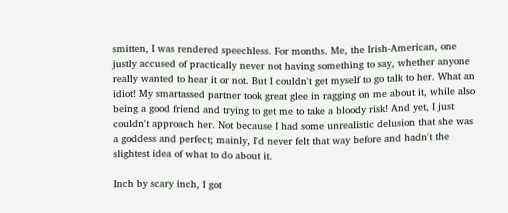smitten, I was rendered speechless. For months. Me, the Irish-American, one justly accused of practically never not having something to say, whether anyone really wanted to hear it or not. But I couldn't get myself to go talk to her. What an idiot! My smartassed partner took great glee in ragging on me about it, while also being a good friend and trying to get me to take a bloody risk! And yet, I just couldn't approach her. Not because I had some unrealistic delusion that she was a goddess and perfect; mainly, I'd never felt that way before and hadn't the slightest idea of what to do about it.

Inch by scary inch, I got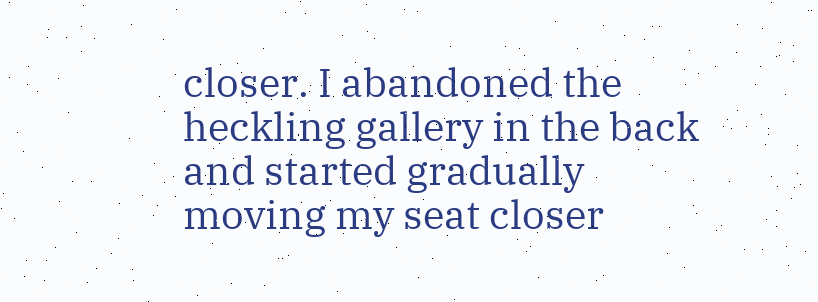closer. I abandoned the heckling gallery in the back and started gradually moving my seat closer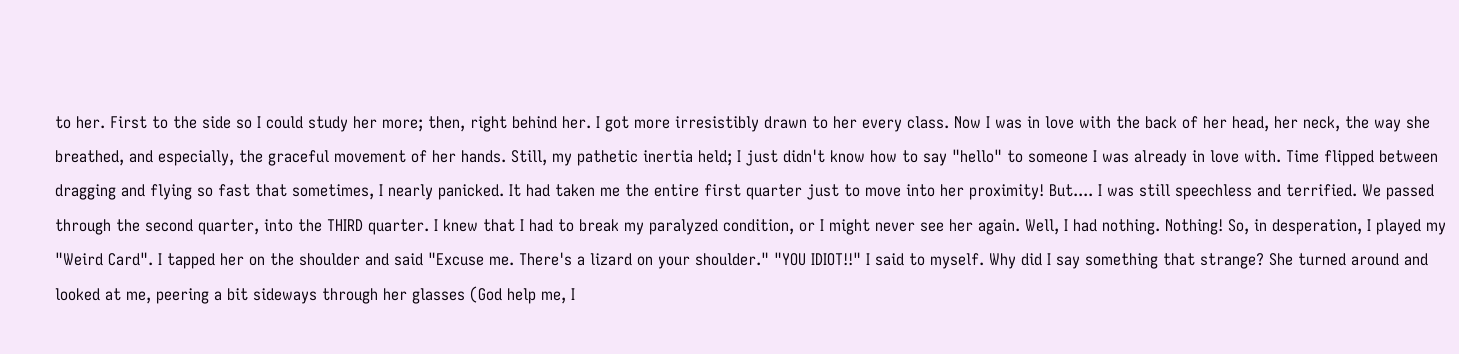to her. First to the side so I could study her more; then, right behind her. I got more irresistibly drawn to her every class. Now I was in love with the back of her head, her neck, the way she breathed, and especially, the graceful movement of her hands. Still, my pathetic inertia held; I just didn't know how to say "hello" to someone I was already in love with. Time flipped between dragging and flying so fast that sometimes, I nearly panicked. It had taken me the entire first quarter just to move into her proximity! But.... I was still speechless and terrified. We passed through the second quarter, into the THIRD quarter. I knew that I had to break my paralyzed condition, or I might never see her again. Well, I had nothing. Nothing! So, in desperation, I played my "Weird Card". I tapped her on the shoulder and said "Excuse me. There's a lizard on your shoulder." "YOU IDIOT!!" I said to myself. Why did I say something that strange? She turned around and looked at me, peering a bit sideways through her glasses (God help me, I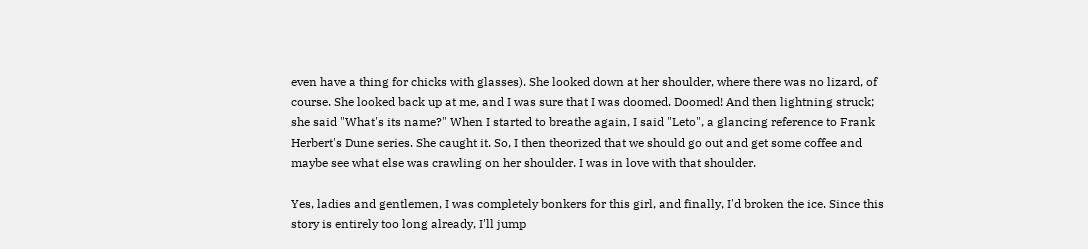even have a thing for chicks with glasses). She looked down at her shoulder, where there was no lizard, of course. She looked back up at me, and I was sure that I was doomed. Doomed! And then lightning struck; she said "What's its name?" When I started to breathe again, I said "Leto", a glancing reference to Frank Herbert's Dune series. She caught it. So, I then theorized that we should go out and get some coffee and maybe see what else was crawling on her shoulder. I was in love with that shoulder.

Yes, ladies and gentlemen, I was completely bonkers for this girl, and finally, I'd broken the ice. Since this story is entirely too long already, I'll jump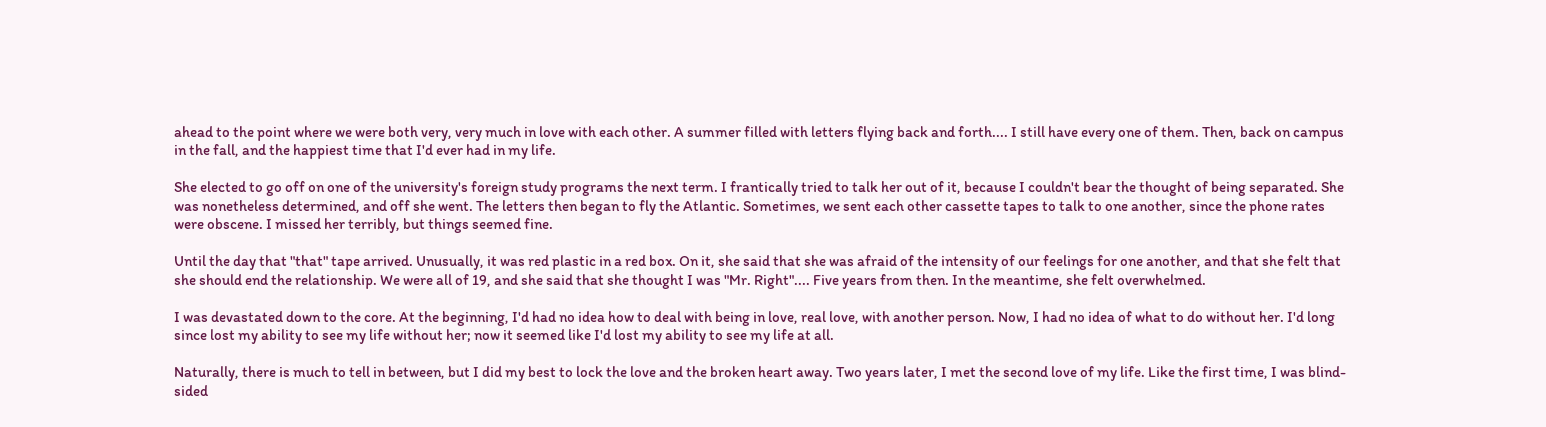ahead to the point where we were both very, very much in love with each other. A summer filled with letters flying back and forth.... I still have every one of them. Then, back on campus in the fall, and the happiest time that I'd ever had in my life.

She elected to go off on one of the university's foreign study programs the next term. I frantically tried to talk her out of it, because I couldn't bear the thought of being separated. She was nonetheless determined, and off she went. The letters then began to fly the Atlantic. Sometimes, we sent each other cassette tapes to talk to one another, since the phone rates were obscene. I missed her terribly, but things seemed fine.

Until the day that "that" tape arrived. Unusually, it was red plastic in a red box. On it, she said that she was afraid of the intensity of our feelings for one another, and that she felt that she should end the relationship. We were all of 19, and she said that she thought I was "Mr. Right".... Five years from then. In the meantime, she felt overwhelmed.

I was devastated down to the core. At the beginning, I'd had no idea how to deal with being in love, real love, with another person. Now, I had no idea of what to do without her. I'd long since lost my ability to see my life without her; now it seemed like I'd lost my ability to see my life at all.

Naturally, there is much to tell in between, but I did my best to lock the love and the broken heart away. Two years later, I met the second love of my life. Like the first time, I was blind-sided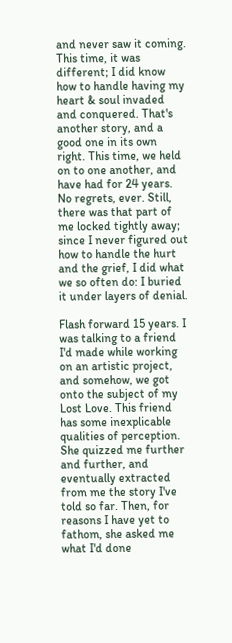and never saw it coming. This time, it was different; I did know how to handle having my heart & soul invaded and conquered. That's another story, and a good one in its own right. This time, we held on to one another, and have had for 24 years. No regrets, ever. Still, there was that part of me locked tightly away; since I never figured out how to handle the hurt and the grief, I did what we so often do: I buried it under layers of denial.

Flash forward 15 years. I was talking to a friend I'd made while working on an artistic project, and somehow, we got onto the subject of my Lost Love. This friend has some inexplicable qualities of perception. She quizzed me further and further, and eventually extracted from me the story I've told so far. Then, for reasons I have yet to fathom, she asked me what I'd done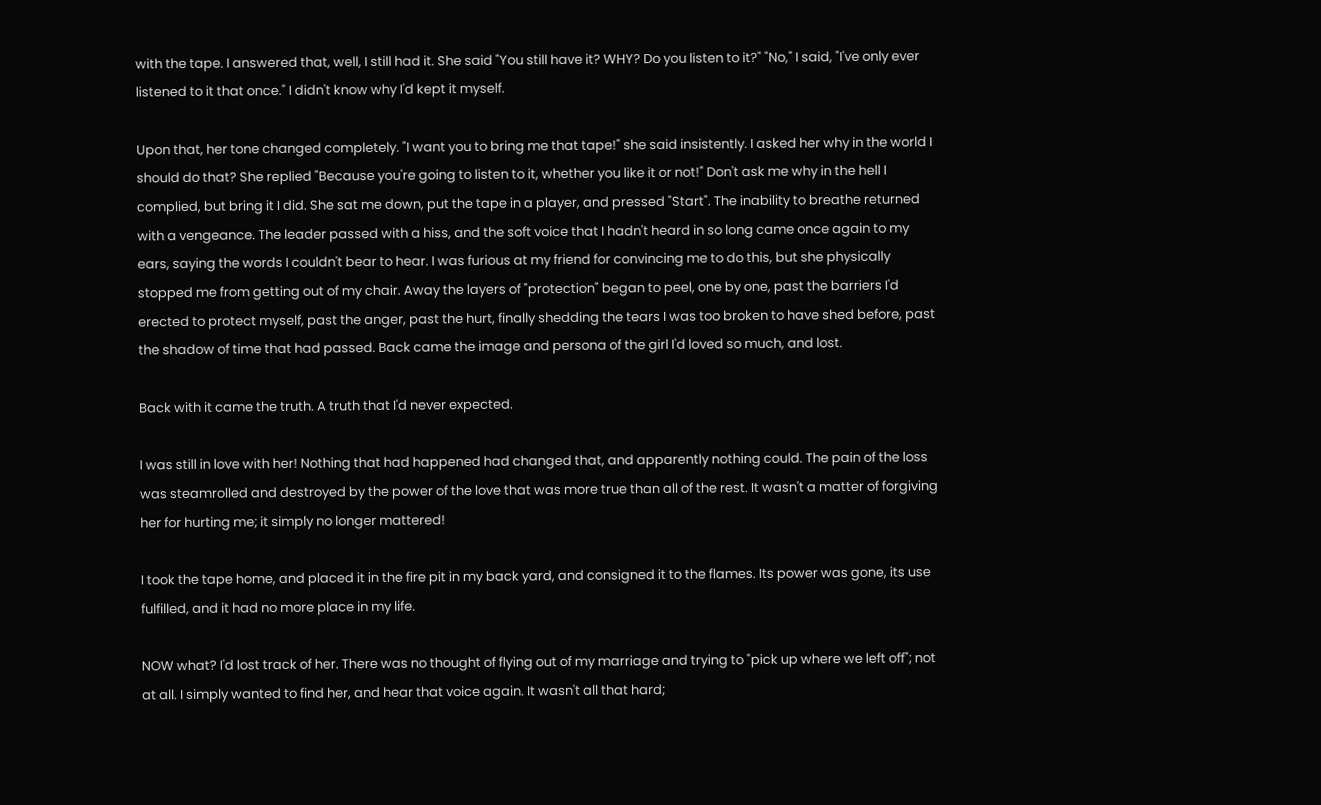with the tape. I answered that, well, I still had it. She said "You still have it? WHY? Do you listen to it?" "No," I said, "I've only ever listened to it that once." I didn't know why I'd kept it myself.

Upon that, her tone changed completely. "I want you to bring me that tape!" she said insistently. I asked her why in the world I should do that? She replied "Because you're going to listen to it, whether you like it or not!" Don't ask me why in the hell I complied, but bring it I did. She sat me down, put the tape in a player, and pressed "Start". The inability to breathe returned with a vengeance. The leader passed with a hiss, and the soft voice that I hadn't heard in so long came once again to my ears, saying the words I couldn't bear to hear. I was furious at my friend for convincing me to do this, but she physically stopped me from getting out of my chair. Away the layers of "protection" began to peel, one by one, past the barriers I'd erected to protect myself, past the anger, past the hurt, finally shedding the tears I was too broken to have shed before, past the shadow of time that had passed. Back came the image and persona of the girl I'd loved so much, and lost.

Back with it came the truth. A truth that I'd never expected.

I was still in love with her! Nothing that had happened had changed that, and apparently nothing could. The pain of the loss was steamrolled and destroyed by the power of the love that was more true than all of the rest. It wasn't a matter of forgiving her for hurting me; it simply no longer mattered!

I took the tape home, and placed it in the fire pit in my back yard, and consigned it to the flames. Its power was gone, its use fulfilled, and it had no more place in my life.

NOW what? I'd lost track of her. There was no thought of flying out of my marriage and trying to "pick up where we left off"; not at all. I simply wanted to find her, and hear that voice again. It wasn't all that hard;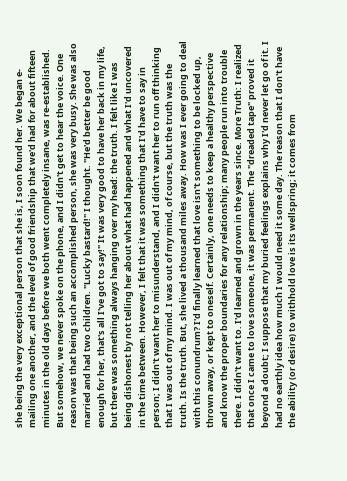she being the very exceptional person that she is, I soon found her. We began e-mailing one another, and the level of good friendship that we'd had for about fifteen minutes in the old days before we both went completely insane, was re-established. But somehow, we never spoke on the phone, and I didn't get to hear the voice. One reason was that being such an accomplished person, she was very busy. She was also married and had two children. "Lucky bastard!" I thought. "He'd better be good enough for her, that's all I've got to say!" It was very good to have her back in my life, but there was something always hanging over my head: the truth. I felt like I was being dishonest by not telling her about what had happened and what I'd uncovered in the time between. However, I felt that it was something that I'd have to say in person; I didn't want her to misunderstand, and I didn't want her to run off thinking that I was out of my mind. I was out of my mind, of course, but the truth was the truth. Is the truth. But, she lived a thousand miles away. How was I ever going to deal with this conundrum? I'd finally learned that love isn't something to be locked up, thrown away, or kept to oneself. Certainly, one needs to keep a healthy perspective and know the proper boundaries for any relationship; many people run into trouble there. I didn't want to. I'd learned and grown in the years since. More Truth: I realized that once I came to love someone, it was permanent. The "dreaded tape" proved it beyond a doubt; I suppose that my buried feelings explains why I'd never let go of it. I had no earthly idea how much I would need it some day. The reason that I don't have the ability (or desire) to withhold love is its wellspring; it comes from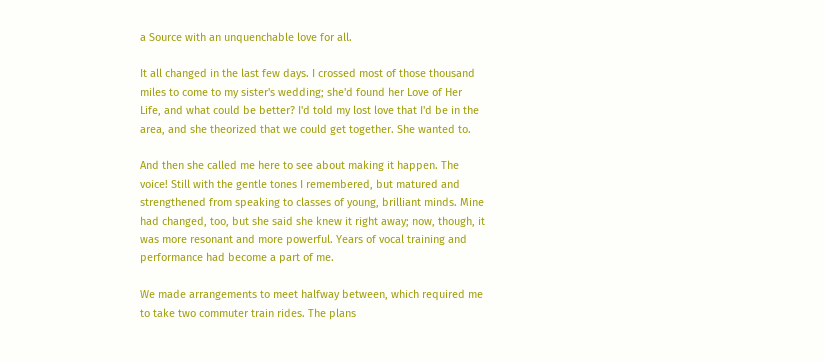a Source with an unquenchable love for all.

It all changed in the last few days. I crossed most of those thousand miles to come to my sister's wedding; she'd found her Love of Her Life, and what could be better? I'd told my lost love that I'd be in the area, and she theorized that we could get together. She wanted to.

And then she called me here to see about making it happen. The voice! Still with the gentle tones I remembered, but matured and strengthened from speaking to classes of young, brilliant minds. Mine had changed, too, but she said she knew it right away; now, though, it was more resonant and more powerful. Years of vocal training and performance had become a part of me.

We made arrangements to meet halfway between, which required me to take two commuter train rides. The plans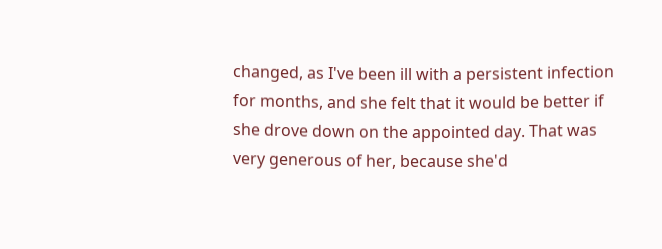changed, as I've been ill with a persistent infection for months, and she felt that it would be better if she drove down on the appointed day. That was very generous of her, because she'd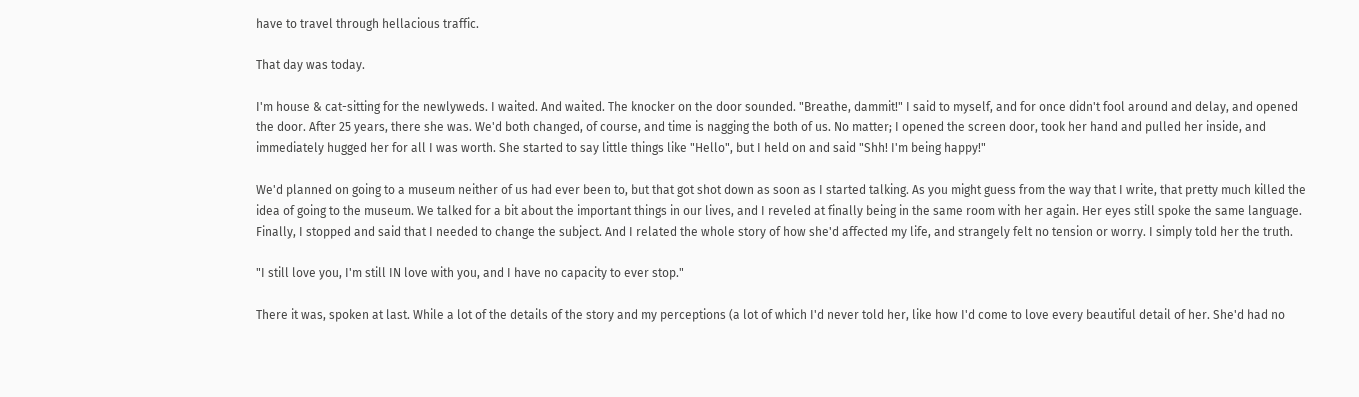have to travel through hellacious traffic.

That day was today.

I'm house & cat-sitting for the newlyweds. I waited. And waited. The knocker on the door sounded. "Breathe, dammit!" I said to myself, and for once didn't fool around and delay, and opened the door. After 25 years, there she was. We'd both changed, of course, and time is nagging the both of us. No matter; I opened the screen door, took her hand and pulled her inside, and immediately hugged her for all I was worth. She started to say little things like "Hello", but I held on and said "Shh! I'm being happy!"

We'd planned on going to a museum neither of us had ever been to, but that got shot down as soon as I started talking. As you might guess from the way that I write, that pretty much killed the idea of going to the museum. We talked for a bit about the important things in our lives, and I reveled at finally being in the same room with her again. Her eyes still spoke the same language. Finally, I stopped and said that I needed to change the subject. And I related the whole story of how she'd affected my life, and strangely felt no tension or worry. I simply told her the truth.

"I still love you, I'm still IN love with you, and I have no capacity to ever stop."

There it was, spoken at last. While a lot of the details of the story and my perceptions (a lot of which I'd never told her, like how I'd come to love every beautiful detail of her. She'd had no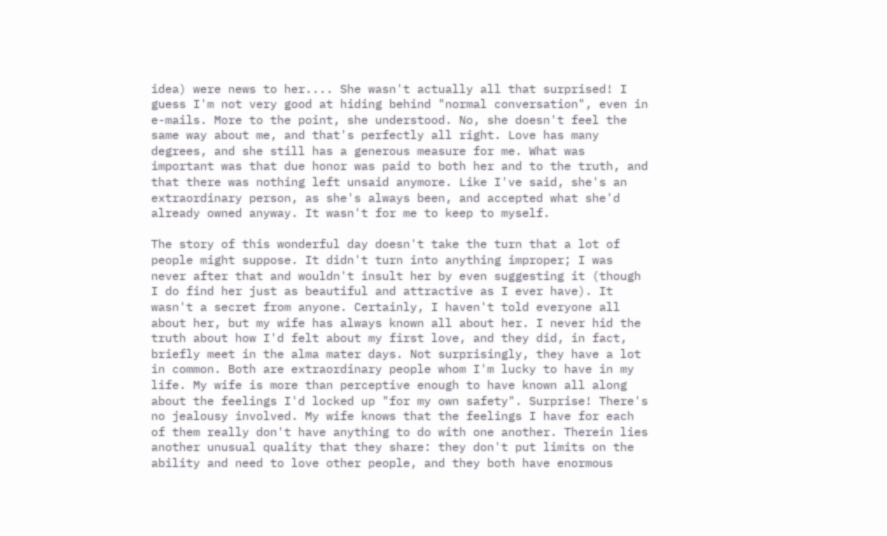idea) were news to her.... She wasn't actually all that surprised! I guess I'm not very good at hiding behind "normal conversation", even in e-mails. More to the point, she understood. No, she doesn't feel the same way about me, and that's perfectly all right. Love has many degrees, and she still has a generous measure for me. What was important was that due honor was paid to both her and to the truth, and that there was nothing left unsaid anymore. Like I've said, she's an extraordinary person, as she's always been, and accepted what she'd already owned anyway. It wasn't for me to keep to myself.

The story of this wonderful day doesn't take the turn that a lot of people might suppose. It didn't turn into anything improper; I was never after that and wouldn't insult her by even suggesting it (though I do find her just as beautiful and attractive as I ever have). It wasn't a secret from anyone. Certainly, I haven't told everyone all about her, but my wife has always known all about her. I never hid the truth about how I'd felt about my first love, and they did, in fact, briefly meet in the alma mater days. Not surprisingly, they have a lot in common. Both are extraordinary people whom I'm lucky to have in my life. My wife is more than perceptive enough to have known all along about the feelings I'd locked up "for my own safety". Surprise! There's no jealousy involved. My wife knows that the feelings I have for each of them really don't have anything to do with one another. Therein lies another unusual quality that they share: they don't put limits on the ability and need to love other people, and they both have enormous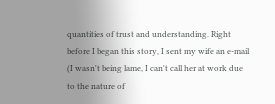quantities of trust and understanding. Right before I began this story, I sent my wife an e-mail (I wasn't being lame, I can't call her at work due to the nature of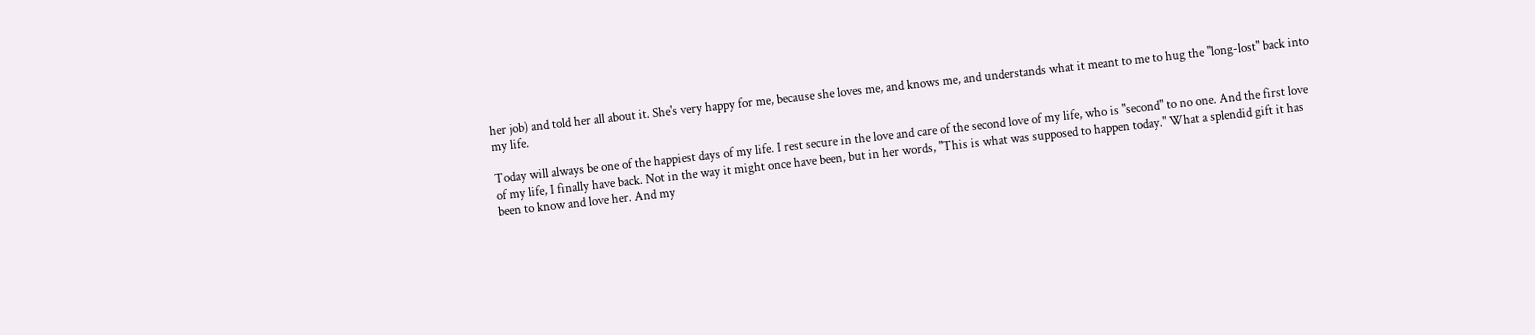her job) and told her all about it. She's very happy for me, because she loves me, and knows me, and understands what it meant to me to hug the "long-lost" back into my life.

Today will always be one of the happiest days of my life. I rest secure in the love and care of the second love of my life, who is "second" to no one. And the first love of my life, I finally have back. Not in the way it might once have been, but in her words, "This is what was supposed to happen today." What a splendid gift it has been to know and love her. And my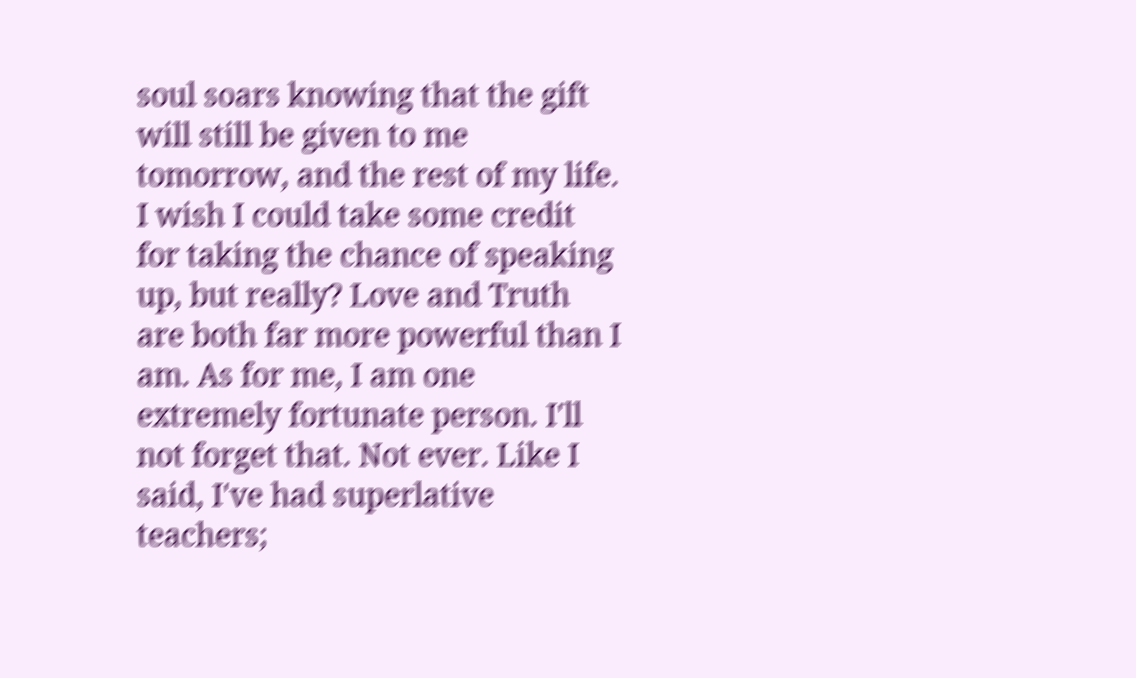soul soars knowing that the gift will still be given to me tomorrow, and the rest of my life. I wish I could take some credit for taking the chance of speaking up, but really? Love and Truth are both far more powerful than I am. As for me, I am one extremely fortunate person. I'll not forget that. Not ever. Like I said, I've had superlative teachers;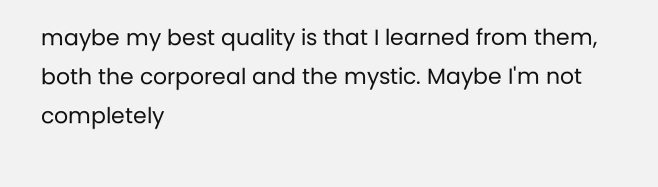maybe my best quality is that I learned from them, both the corporeal and the mystic. Maybe I'm not completely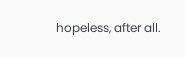hopeless, after all.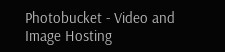Photobucket - Video and Image Hosting